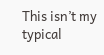This isn’t my typical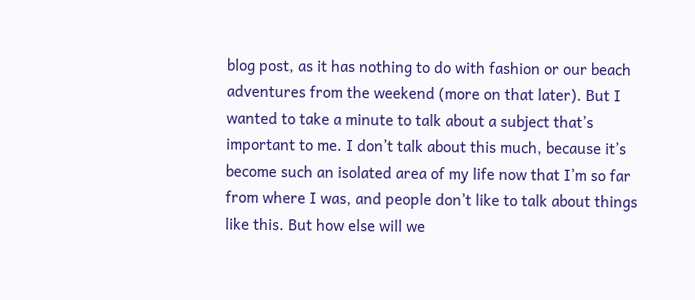blog post, as it has nothing to do with fashion or our beach adventures from the weekend (more on that later). But I wanted to take a minute to talk about a subject that’s important to me. I don’t talk about this much, because it’s become such an isolated area of my life now that I’m so far from where I was, and people don’t like to talk about things like this. But how else will we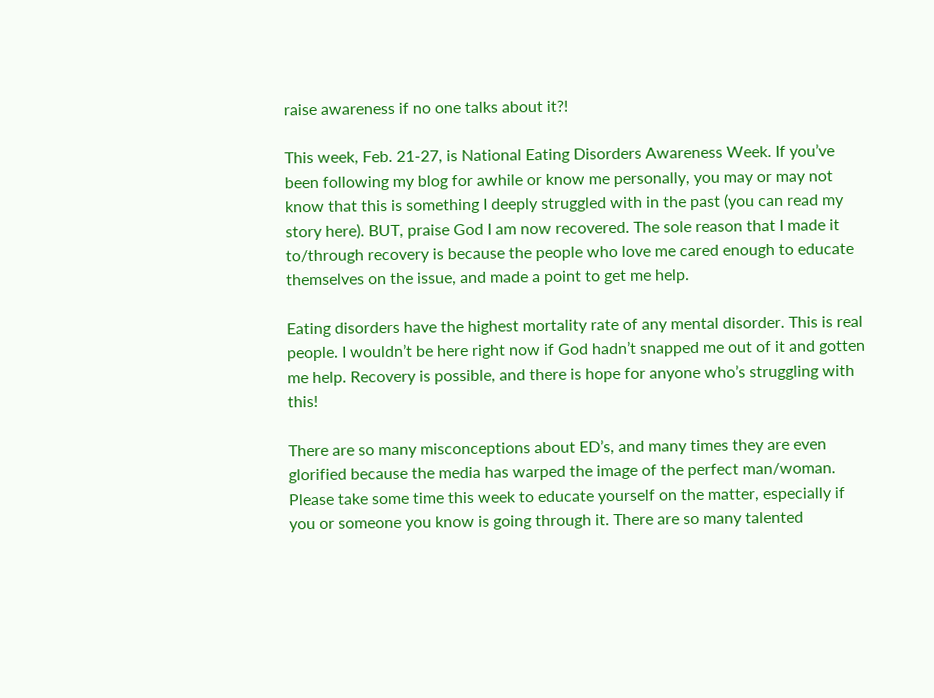raise awareness if no one talks about it?!

This week, Feb. 21-27, is National Eating Disorders Awareness Week. If you’ve been following my blog for awhile or know me personally, you may or may not know that this is something I deeply struggled with in the past (you can read my story here). BUT, praise God I am now recovered. The sole reason that I made it to/through recovery is because the people who love me cared enough to educate themselves on the issue, and made a point to get me help.

Eating disorders have the highest mortality rate of any mental disorder. This is real people. I wouldn’t be here right now if God hadn’t snapped me out of it and gotten me help. Recovery is possible, and there is hope for anyone who’s struggling with this!

There are so many misconceptions about ED’s, and many times they are even glorified because the media has warped the image of the perfect man/woman. Please take some time this week to educate yourself on the matter, especially if you or someone you know is going through it. There are so many talented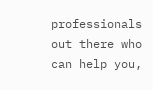professionals out there who can help you,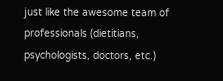just like the awesome team of professionals (dietitians, psychologists, doctors, etc.)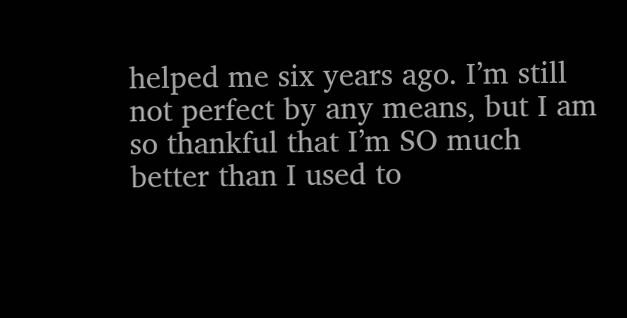helped me six years ago. I’m still not perfect by any means, but I am so thankful that I’m SO much better than I used to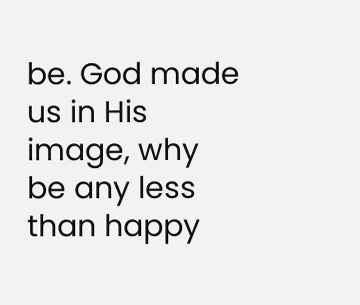be. God made us in His image, why be any less than happy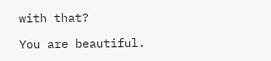with that?

You are beautiful.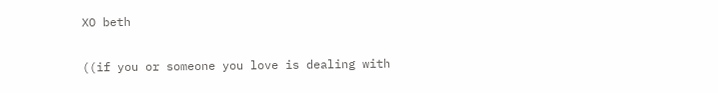XO beth

((if you or someone you love is dealing with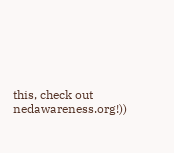this, check out nedawareness.org!))